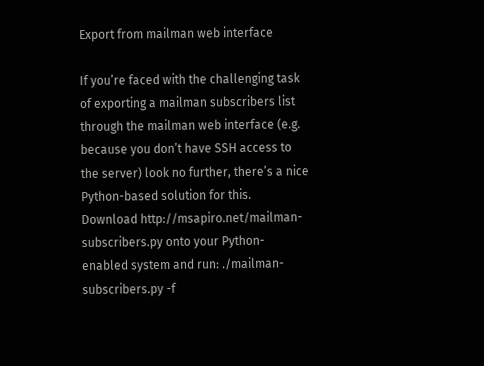Export from mailman web interface

If you’re faced with the challenging task of exporting a mailman subscribers list through the mailman web interface (e.g. because you don’t have SSH access to the server) look no further, there’s a nice Python-based solution for this. Download http://msapiro.net/mailman-subscribers.py onto your Python-enabled system and run: ./mailman-subscribers.py -f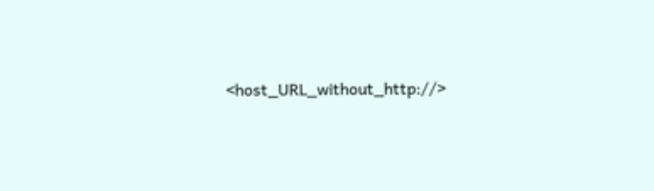<host_URL_without_http://>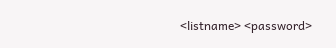<listname> <password>